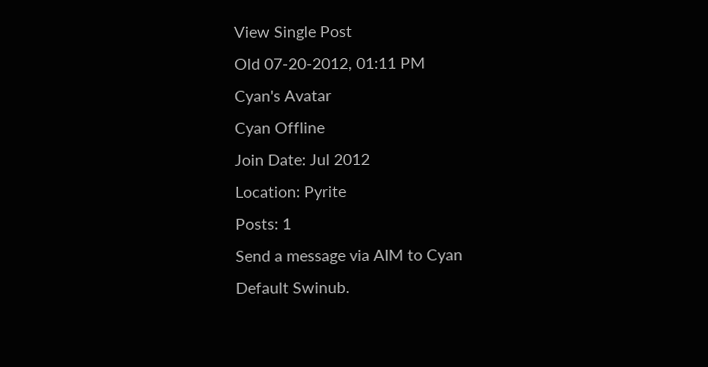View Single Post
Old 07-20-2012, 01:11 PM
Cyan's Avatar
Cyan Offline
Join Date: Jul 2012
Location: Pyrite
Posts: 1
Send a message via AIM to Cyan
Default Swinub.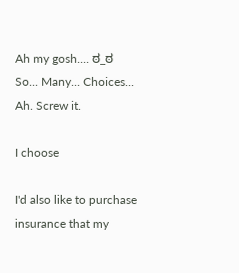Ah my gosh.... ಠ_ಠ
So... Many... Choices...
Ah. Screw it.

I choose

I'd also like to purchase insurance that my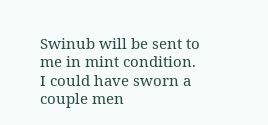Swinub will be sent to me in mint condition.
I could have sworn a couple men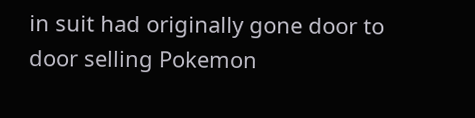in suit had originally gone door to door selling Pokemon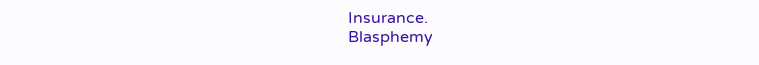Insurance.
Blasphemy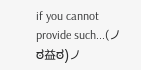if you cannot provide such...(ノಠ益ಠ)ノ